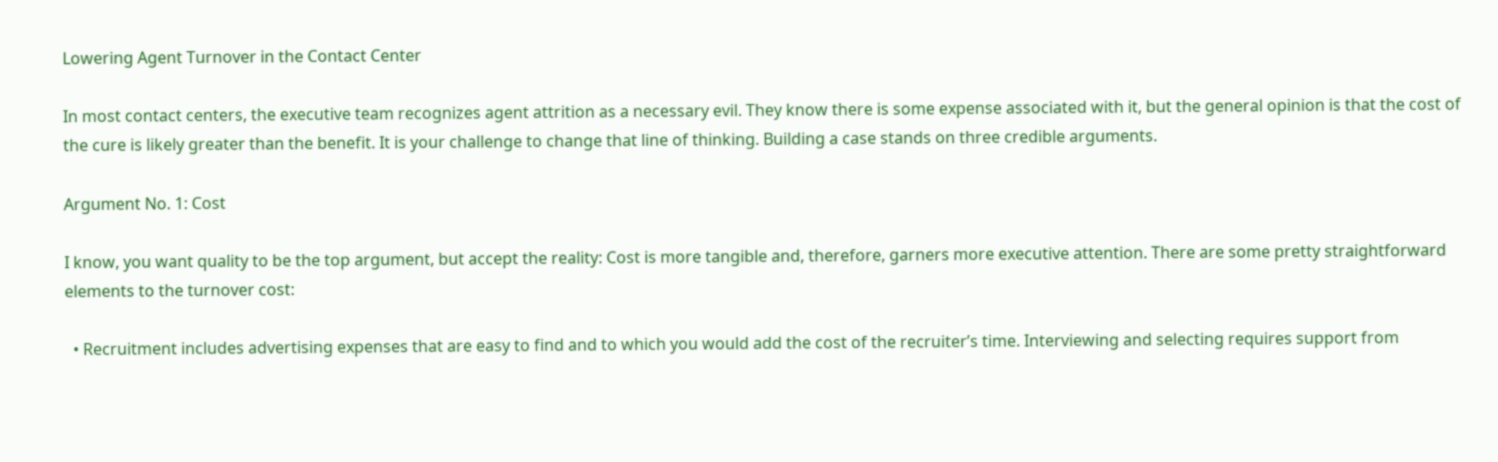Lowering Agent Turnover in the Contact Center

In most contact centers, the executive team recognizes agent attrition as a necessary evil. They know there is some expense associated with it, but the general opinion is that the cost of the cure is likely greater than the benefit. It is your challenge to change that line of thinking. Building a case stands on three credible arguments.

Argument No. 1: Cost

I know, you want quality to be the top argument, but accept the reality: Cost is more tangible and, therefore, garners more executive attention. There are some pretty straightforward elements to the turnover cost:

  • Recruitment includes advertising expenses that are easy to find and to which you would add the cost of the recruiter’s time. Interviewing and selecting requires support from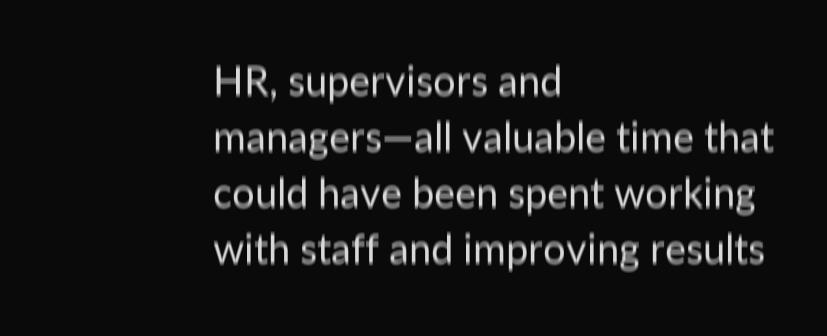HR, supervisors and managers—all valuable time that could have been spent working with staff and improving results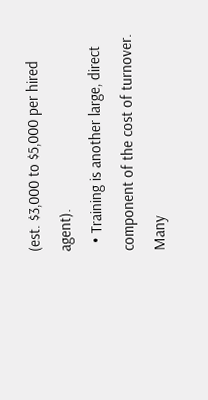(est. $3,000 to $5,000 per hired agent).
  • Training is another large, direct component of the cost of turnover. Many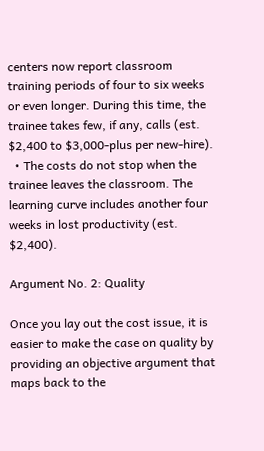centers now report classroom training periods of four to six weeks or even longer. During this time, the trainee takes few, if any, calls (est. $2,400 to $3,000-plus per new-hire).
  • The costs do not stop when the trainee leaves the classroom. The learning curve includes another four weeks in lost productivity (est. $2,400).

Argument No. 2: Quality

Once you lay out the cost issue, it is easier to make the case on quality by providing an objective argument that maps back to the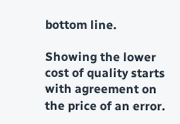bottom line.

Showing the lower cost of quality starts with agreement on the price of an error.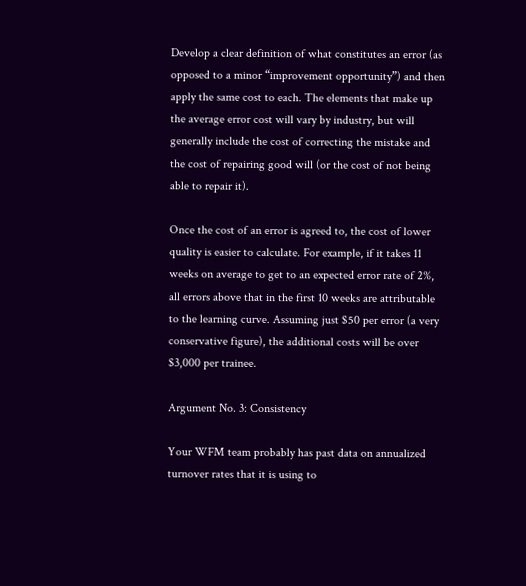Develop a clear definition of what constitutes an error (as opposed to a minor “improvement opportunity”) and then apply the same cost to each. The elements that make up the average error cost will vary by industry, but will generally include the cost of correcting the mistake and the cost of repairing good will (or the cost of not being able to repair it).

Once the cost of an error is agreed to, the cost of lower quality is easier to calculate. For example, if it takes 11 weeks on average to get to an expected error rate of 2%, all errors above that in the first 10 weeks are attributable to the learning curve. Assuming just $50 per error (a very conservative figure), the additional costs will be over $3,000 per trainee.

Argument No. 3: Consistency

Your WFM team probably has past data on annualized turnover rates that it is using to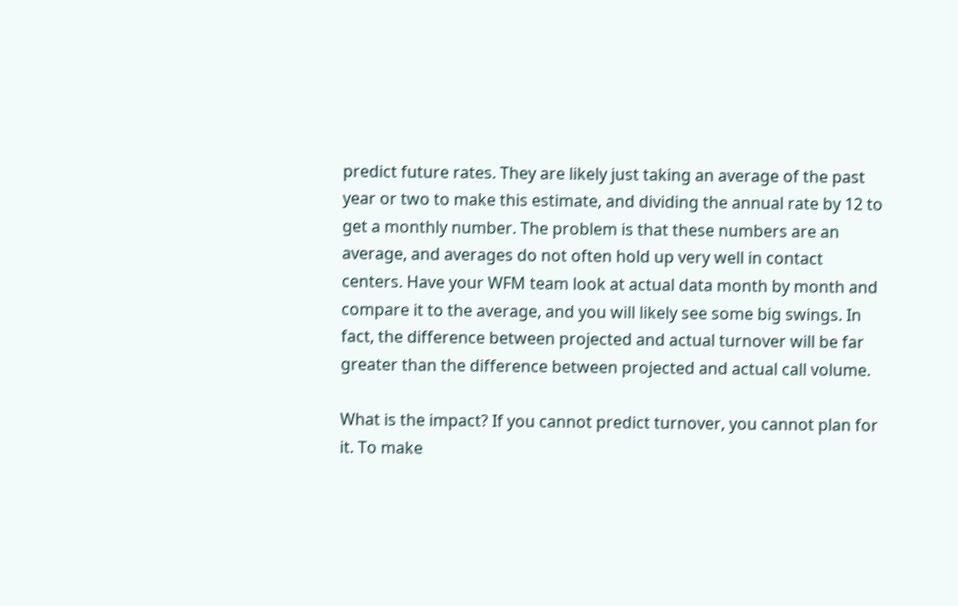predict future rates. They are likely just taking an average of the past year or two to make this estimate, and dividing the annual rate by 12 to get a monthly number. The problem is that these numbers are an average, and averages do not often hold up very well in contact centers. Have your WFM team look at actual data month by month and compare it to the average, and you will likely see some big swings. In fact, the difference between projected and actual turnover will be far greater than the difference between projected and actual call volume.

What is the impact? If you cannot predict turnover, you cannot plan for it. To make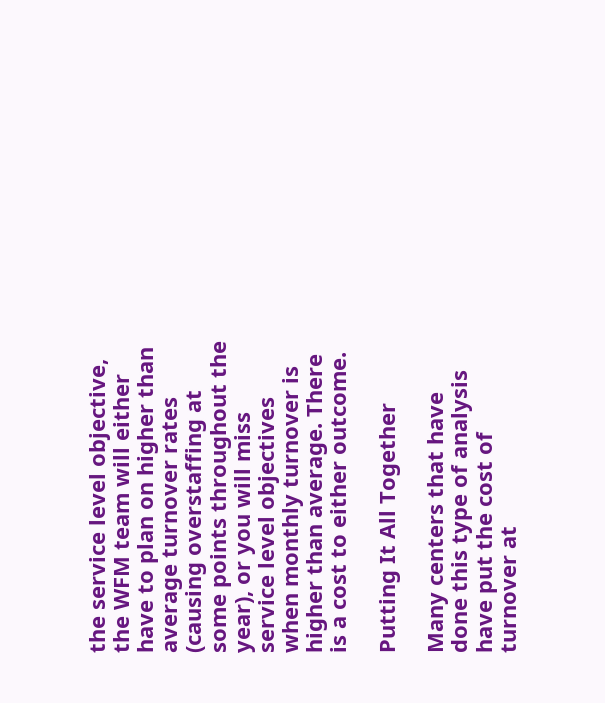the service level objective, the WFM team will either have to plan on higher than average turnover rates (causing overstaffing at some points throughout the year), or you will miss service level objectives when monthly turnover is higher than average. There is a cost to either outcome.

Putting It All Together

Many centers that have done this type of analysis have put the cost of turnover at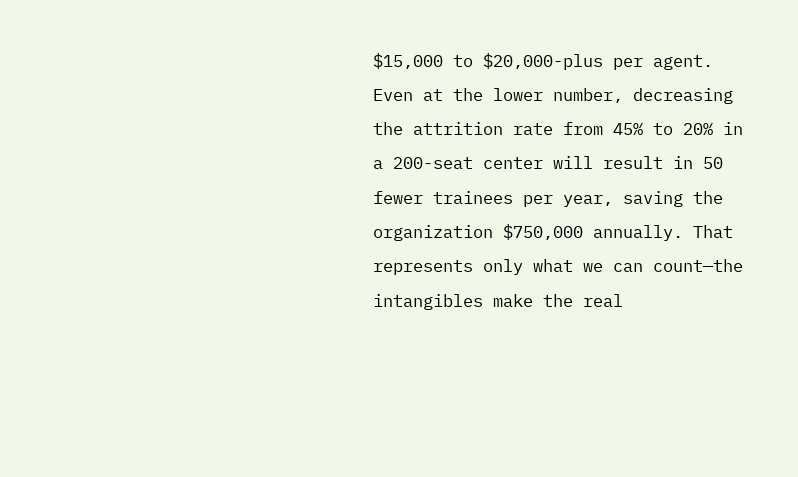$15,000 to $20,000-plus per agent. Even at the lower number, decreasing the attrition rate from 45% to 20% in a 200-seat center will result in 50 fewer trainees per year, saving the organization $750,000 annually. That represents only what we can count—the intangibles make the real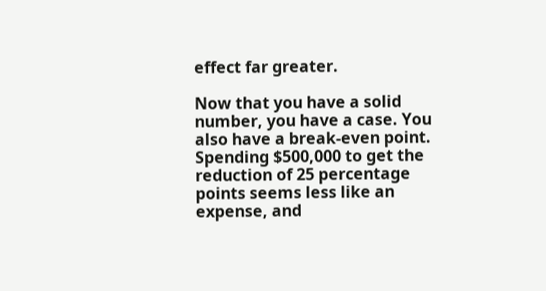effect far greater.

Now that you have a solid number, you have a case. You also have a break-even point. Spending $500,000 to get the reduction of 25 percentage points seems less like an expense, and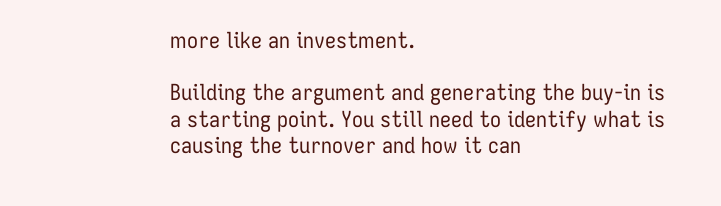more like an investment.

Building the argument and generating the buy-in is a starting point. You still need to identify what is causing the turnover and how it can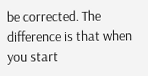be corrected. The difference is that when you start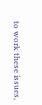to work these issues,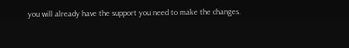you will already have the support you need to make the changes.